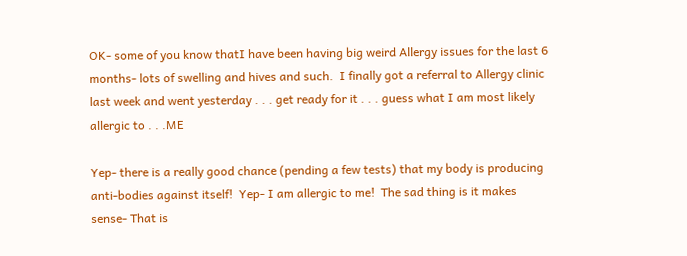OK- some of you know thatI have been having big weird Allergy issues for the last 6 months- lots of swelling and hives and such.  I finally got a referral to Allergy clinic last week and went yesterday . . . get ready for it . . . guess what I am most likely allergic to . . .ME

Yep- there is a really good chance (pending a few tests) that my body is producing anti-bodies against itself!  Yep- I am allergic to me!  The sad thing is it makes sense- That is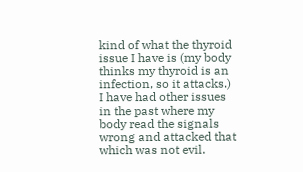kind of what the thyroid issue I have is (my body thinks my thyroid is an infection, so it attacks.)  I have had other issues in the past where my body read the signals wrong and attacked that which was not evil.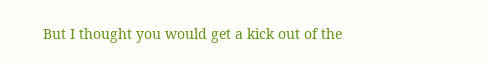But I thought you would get a kick out of the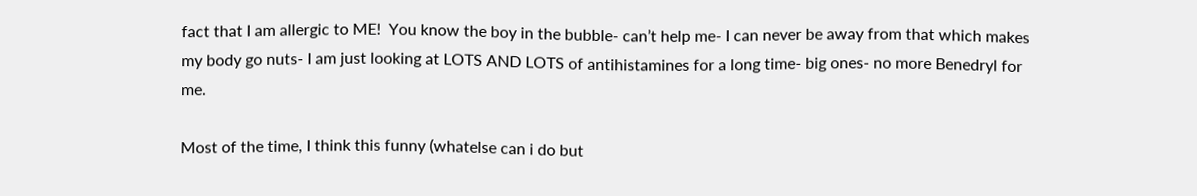fact that I am allergic to ME!  You know the boy in the bubble- can’t help me- I can never be away from that which makes my body go nuts- I am just looking at LOTS AND LOTS of antihistamines for a long time- big ones- no more Benedryl for me.

Most of the time, I think this funny (whatelse can i do but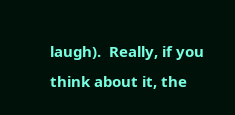laugh).  Really, if you think about it, the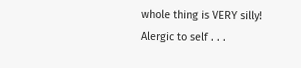whole thing is VERY silly!  Alergic to self . . .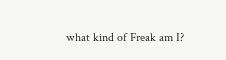what kind of Freak am I?